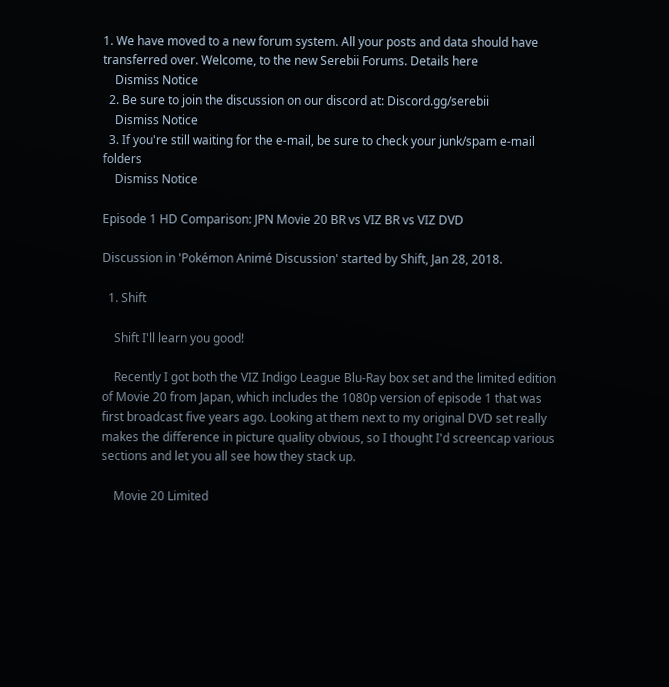1. We have moved to a new forum system. All your posts and data should have transferred over. Welcome, to the new Serebii Forums. Details here
    Dismiss Notice
  2. Be sure to join the discussion on our discord at: Discord.gg/serebii
    Dismiss Notice
  3. If you're still waiting for the e-mail, be sure to check your junk/spam e-mail folders
    Dismiss Notice

Episode 1 HD Comparison: JPN Movie 20 BR vs VIZ BR vs VIZ DVD

Discussion in 'Pokémon Animé Discussion' started by Shift, Jan 28, 2018.

  1. Shift

    Shift I'll learn you good!

    Recently I got both the VIZ Indigo League Blu-Ray box set and the limited edition of Movie 20 from Japan, which includes the 1080p version of episode 1 that was first broadcast five years ago. Looking at them next to my original DVD set really makes the difference in picture quality obvious, so I thought I'd screencap various sections and let you all see how they stack up.

    Movie 20 Limited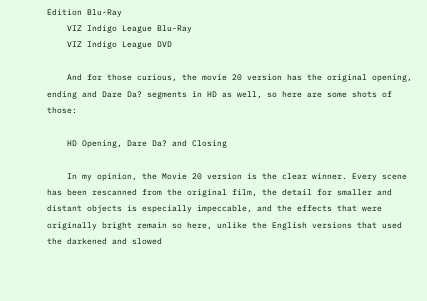Edition Blu-Ray
    VIZ Indigo League Blu-Ray
    VIZ Indigo League DVD

    And for those curious, the movie 20 version has the original opening, ending and Dare Da? segments in HD as well, so here are some shots of those:

    HD Opening, Dare Da? and Closing

    In my opinion, the Movie 20 version is the clear winner. Every scene has been rescanned from the original film, the detail for smaller and distant objects is especially impeccable, and the effects that were originally bright remain so here, unlike the English versions that used the darkened and slowed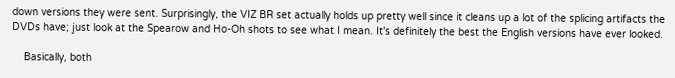down versions they were sent. Surprisingly, the VIZ BR set actually holds up pretty well since it cleans up a lot of the splicing artifacts the DVDs have; just look at the Spearow and Ho-Oh shots to see what I mean. It's definitely the best the English versions have ever looked.

    Basically, both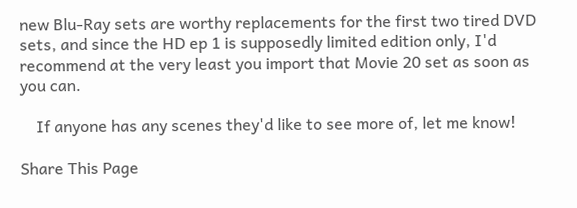new Blu-Ray sets are worthy replacements for the first two tired DVD sets, and since the HD ep 1 is supposedly limited edition only, I'd recommend at the very least you import that Movie 20 set as soon as you can.

    If anyone has any scenes they'd like to see more of, let me know!

Share This Page